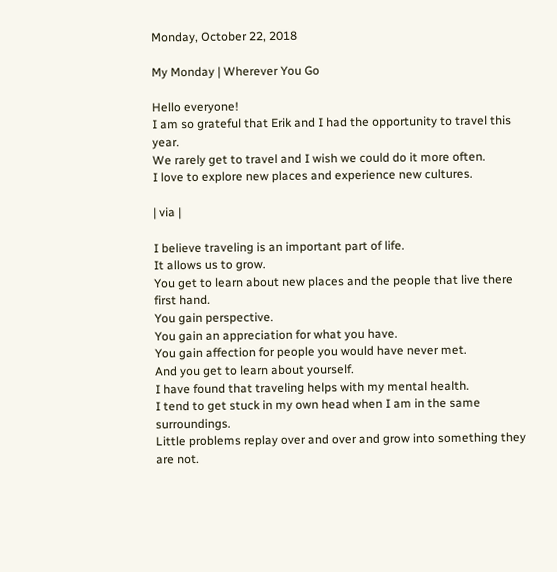Monday, October 22, 2018

My Monday | Wherever You Go

Hello everyone!
I am so grateful that Erik and I had the opportunity to travel this year.
We rarely get to travel and I wish we could do it more often.
I love to explore new places and experience new cultures.

| via |

I believe traveling is an important part of life.
It allows us to grow.
You get to learn about new places and the people that live there first hand.
You gain perspective.
You gain an appreciation for what you have.
You gain affection for people you would have never met.
And you get to learn about yourself.
I have found that traveling helps with my mental health.
I tend to get stuck in my own head when I am in the same surroundings.
Little problems replay over and over and grow into something they are not.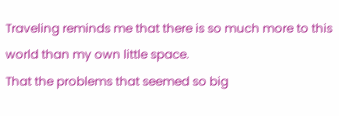Traveling reminds me that there is so much more to this world than my own little space.
That the problems that seemed so big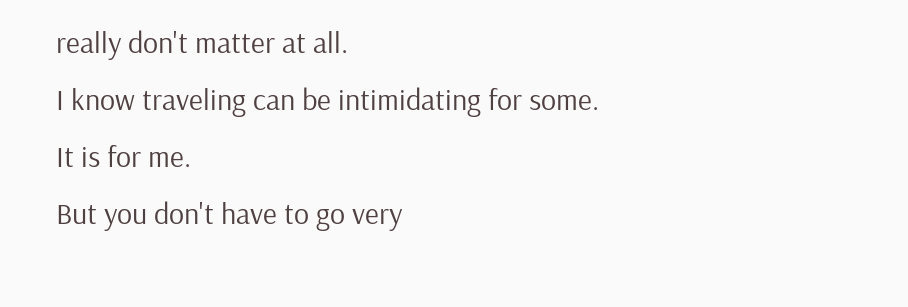really don't matter at all.
I know traveling can be intimidating for some.
It is for me.
But you don't have to go very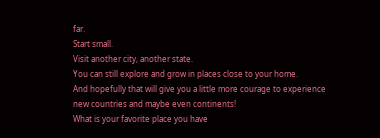far.
Start small.
Visit another city, another state.
You can still explore and grow in places close to your home.
And hopefully that will give you a little more courage to experience new countries and maybe even continents!
What is your favorite place you have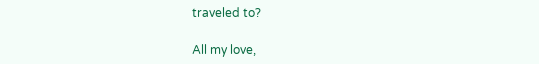traveled to?

All my love,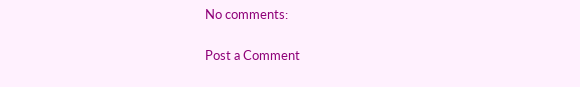No comments:

Post a Comment